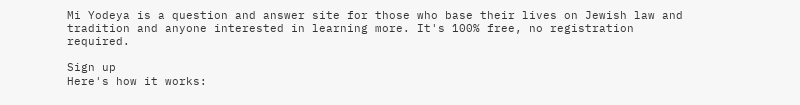Mi Yodeya is a question and answer site for those who base their lives on Jewish law and tradition and anyone interested in learning more. It's 100% free, no registration required.

Sign up
Here's how it works: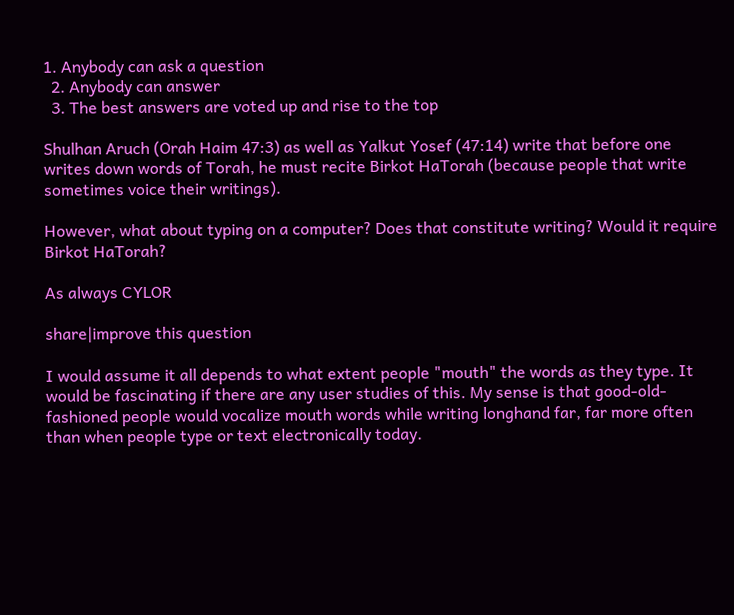1. Anybody can ask a question
  2. Anybody can answer
  3. The best answers are voted up and rise to the top

Shulhan Aruch (Orah Haim 47:3) as well as Yalkut Yosef (47:14) write that before one writes down words of Torah, he must recite Birkot HaTorah (because people that write sometimes voice their writings).

However, what about typing on a computer? Does that constitute writing? Would it require Birkot HaTorah?

As always CYLOR

share|improve this question

I would assume it all depends to what extent people "mouth" the words as they type. It would be fascinating if there are any user studies of this. My sense is that good-old-fashioned people would vocalize mouth words while writing longhand far, far more often than when people type or text electronically today.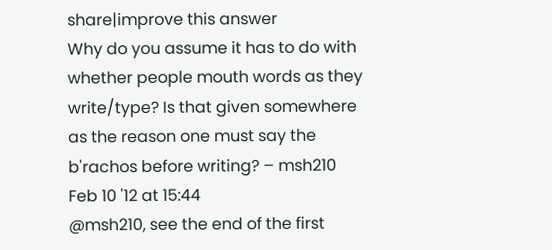share|improve this answer
Why do you assume it has to do with whether people mouth words as they write/type? Is that given somewhere as the reason one must say the b'rachos before writing? – msh210 Feb 10 '12 at 15:44
@msh210, see the end of the first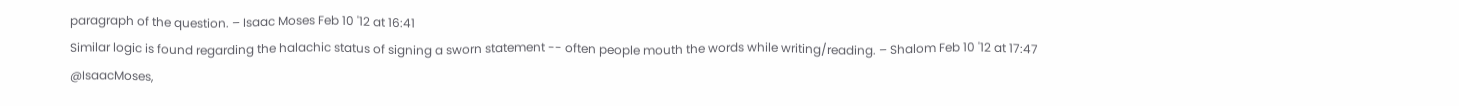paragraph of the question. – Isaac Moses Feb 10 '12 at 16:41
Similar logic is found regarding the halachic status of signing a sworn statement -- often people mouth the words while writing/reading. – Shalom Feb 10 '12 at 17:47
@IsaacMoses,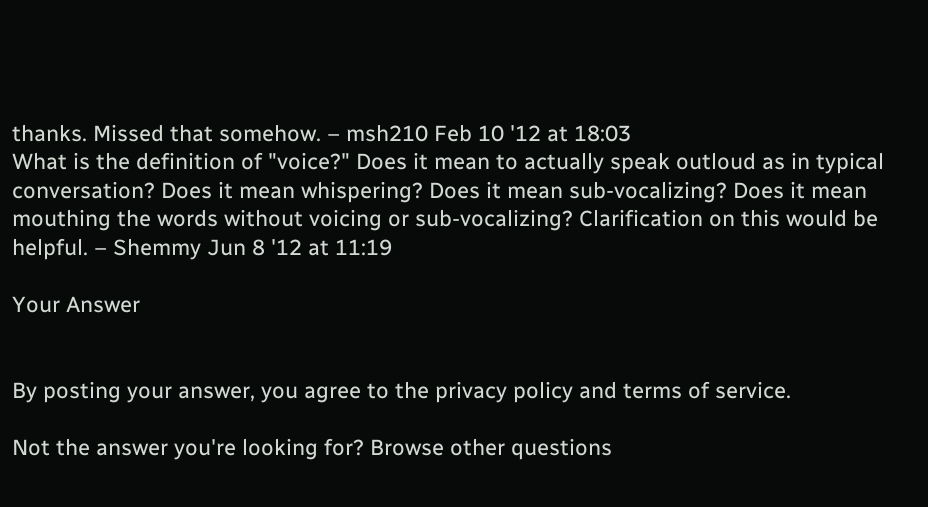thanks. Missed that somehow. – msh210 Feb 10 '12 at 18:03
What is the definition of "voice?" Does it mean to actually speak outloud as in typical conversation? Does it mean whispering? Does it mean sub-vocalizing? Does it mean mouthing the words without voicing or sub-vocalizing? Clarification on this would be helpful. – Shemmy Jun 8 '12 at 11:19

Your Answer


By posting your answer, you agree to the privacy policy and terms of service.

Not the answer you're looking for? Browse other questions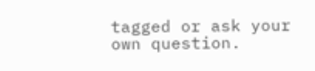tagged or ask your own question.